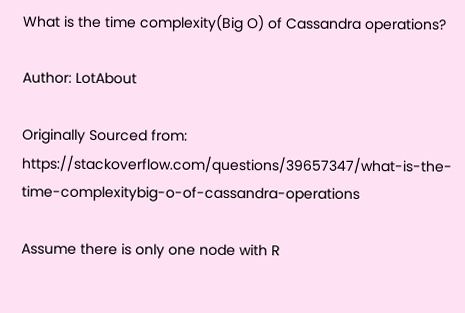What is the time complexity(Big O) of Cassandra operations?

Author: LotAbout

Originally Sourced from: https://stackoverflow.com/questions/39657347/what-is-the-time-complexitybig-o-of-cassandra-operations

Assume there is only one node with R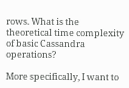rows. What is the theoretical time complexity of basic Cassandra operations?

More specifically, I want to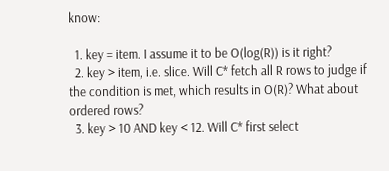know:

  1. key = item. I assume it to be O(log(R)) is it right?
  2. key > item, i.e. slice. Will C* fetch all R rows to judge if the condition is met, which results in O(R)? What about ordered rows?
  3. key > 10 AND key < 12. Will C* first select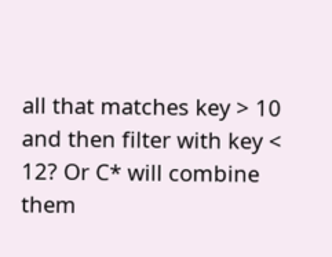all that matches key > 10 and then filter with key < 12? Or C* will combine them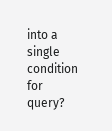into a single condition for query?